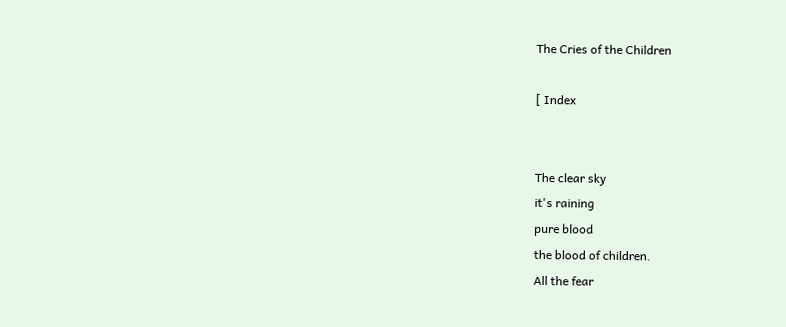The Cries of the Children

[ Index


The clear sky
it's raining
pure blood
the blood of children.
All the fear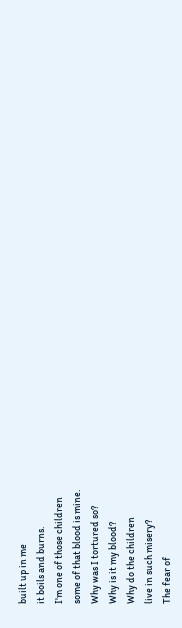built up in me
it boils and burns.
I'm one of those children
some of that blood is mine.
Why was I tortured so?
Why is it my blood?
Why do the children
live in such misery?
The fear of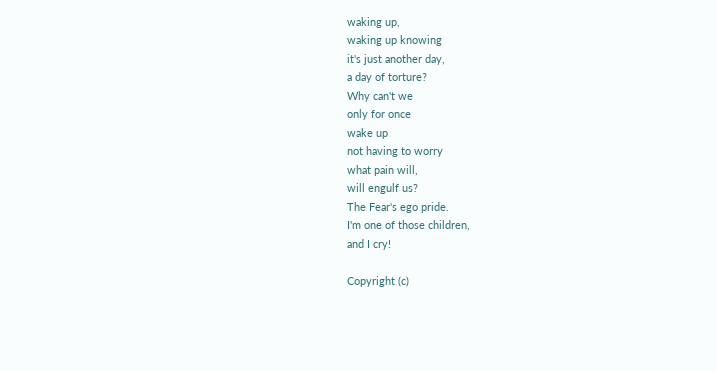waking up,
waking up knowing
it's just another day,
a day of torture?
Why can't we
only for once
wake up
not having to worry
what pain will,
will engulf us?
The Fear's ego pride.
I'm one of those children,
and I cry!

Copyright (c)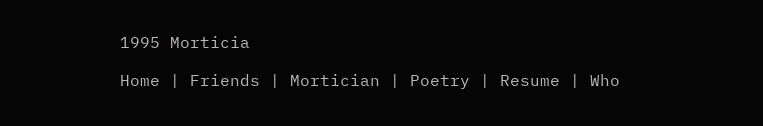1995 Morticia

Home | Friends | Mortician | Poetry | Resume | Who